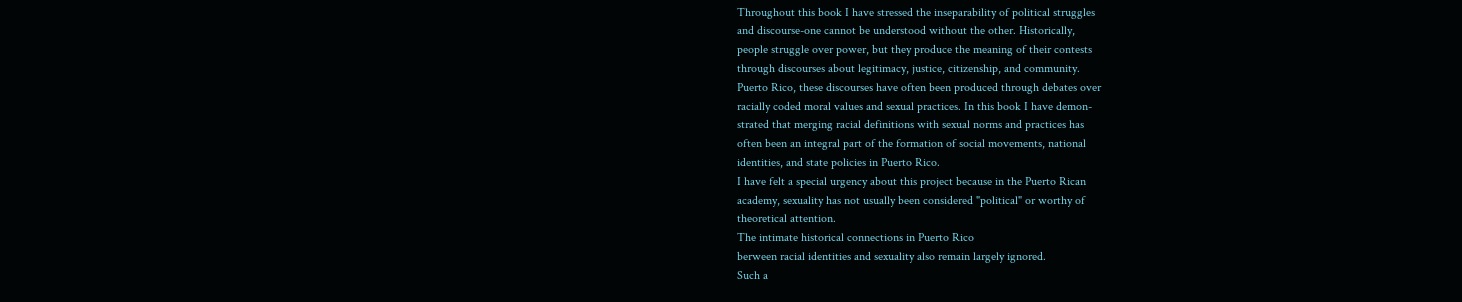Throughout this book I have stressed the inseparability of political struggles
and discourse-one cannot be understood without the other. Historically,
people struggle over power, but they produce the meaning of their contests
through discourses about legitimacy, justice, citizenship, and community.
Puerto Rico, these discourses have often been produced through debates over
racially coded moral values and sexual practices. In this book I have demon-
strated that merging racial definitions with sexual norms and practices has
often been an integral part of the formation of social movements, national
identities, and state policies in Puerto Rico.
I have felt a special urgency about this project because in the Puerto Rican
academy, sexuality has not usually been considered "political" or worthy of
theoretical attention.
The intimate historical connections in Puerto Rico
berween racial identities and sexuality also remain largely ignored.
Such a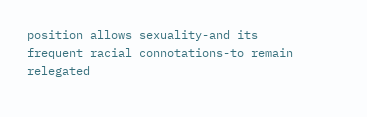position allows sexuality-and its frequent racial connotations-to remain
relegated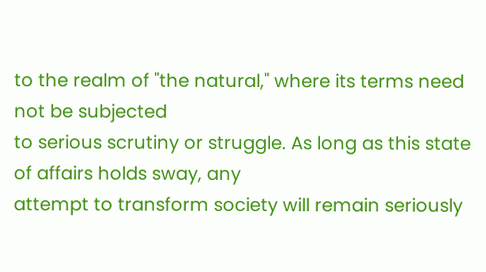to the realm of "the natural," where its terms need not be subjected
to serious scrutiny or struggle. As long as this state of affairs holds sway, any
attempt to transform society will remain seriously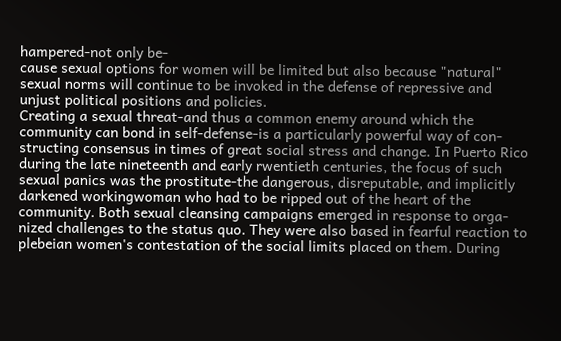hampered-not only be-
cause sexual options for women will be limited but also because "natural"
sexual norms will continue to be invoked in the defense of repressive and
unjust political positions and policies.
Creating a sexual threat-and thus a common enemy around which the
community can bond in self-defense-is a particularly powerful way of con-
structing consensus in times of great social stress and change. In Puerto Rico
during the late nineteenth and early rwentieth centuries, the focus of such
sexual panics was the prostitute-the dangerous, disreputable, and implicitly
darkened workingwoman who had to be ripped out of the heart of the
community. Both sexual cleansing campaigns emerged in response to orga-
nized challenges to the status quo. They were also based in fearful reaction to
plebeian women's contestation of the social limits placed on them. During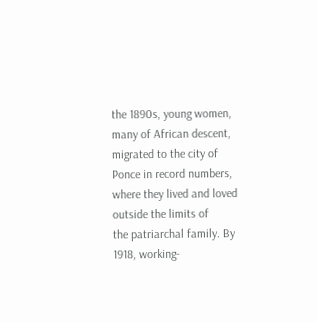the 1890s, young women, many of African descent, migrated to the city of
Ponce in record numbers, where they lived and loved outside the limits of
the patriarchal family. By 1918, working-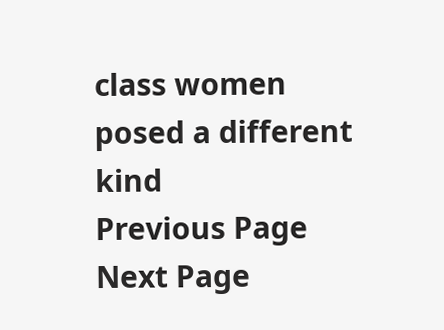class women posed a different kind
Previous Page Next Page